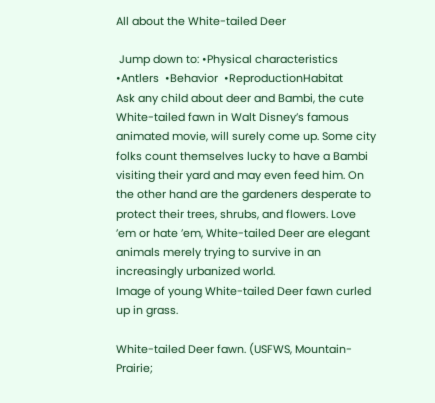All about the White-tailed Deer

 Jump down to: •Physical characteristics  •Antlers  •Behavior  •ReproductionHabitat
Ask any child about deer and Bambi, the cute White-tailed fawn in Walt Disney’s famous animated movie, will surely come up. Some city folks count themselves lucky to have a Bambi visiting their yard and may even feed him. On the other hand are the gardeners desperate to protect their trees, shrubs, and flowers. Love ’em or hate ’em, White-tailed Deer are elegant animals merely trying to survive in an increasingly urbanized world.
Image of young White-tailed Deer fawn curled up in grass.

White-tailed Deer fawn. (USFWS, Mountain-Prairie;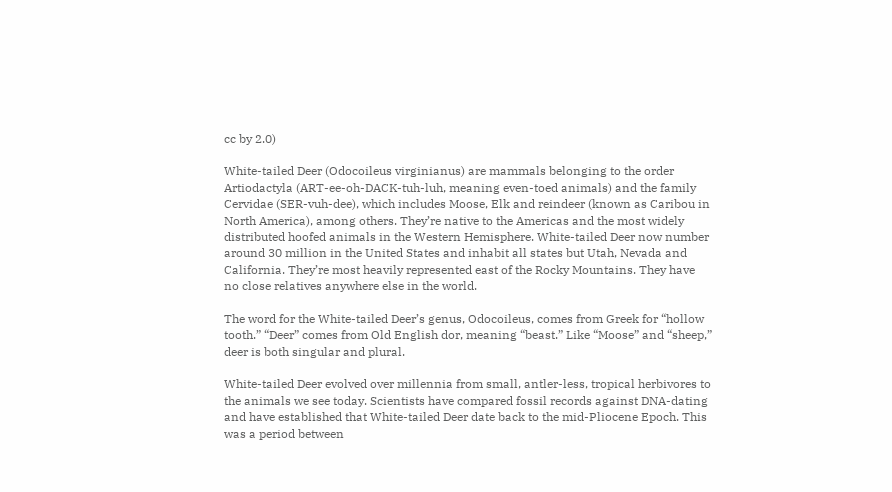cc by 2.0)

White-tailed Deer (Odocoileus virginianus) are mammals belonging to the order Artiodactyla (ART-ee-oh-DACK-tuh-luh, meaning even-toed animals) and the family Cervidae (SER-vuh-dee), which includes Moose, Elk and reindeer (known as Caribou in North America), among others. They’re native to the Americas and the most widely distributed hoofed animals in the Western Hemisphere. White-tailed Deer now number around 30 million in the United States and inhabit all states but Utah, Nevada and California. They’re most heavily represented east of the Rocky Mountains. They have no close relatives anywhere else in the world.

The word for the White-tailed Deer’s genus, Odocoileus, comes from Greek for “hollow tooth.” “Deer” comes from Old English dor, meaning “beast.” Like “Moose” and “sheep,” deer is both singular and plural.

White-tailed Deer evolved over millennia from small, antler-less, tropical herbivores to the animals we see today. Scientists have compared fossil records against DNA-dating and have established that White-tailed Deer date back to the mid-Pliocene Epoch. This was a period between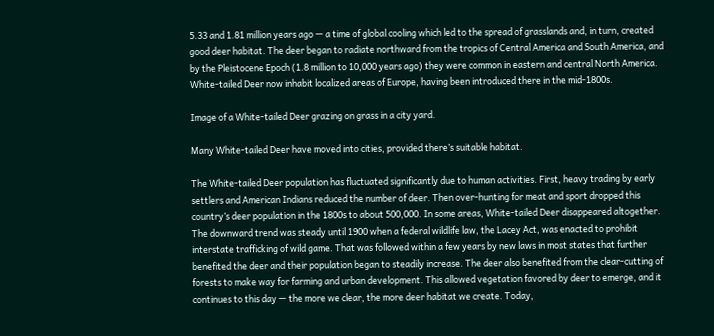5.33 and 1.81 million years ago — a time of global cooling which led to the spread of grasslands and, in turn, created good deer habitat. The deer began to radiate northward from the tropics of Central America and South America, and by the Pleistocene Epoch (1.8 million to 10,000 years ago) they were common in eastern and central North America. White-tailed Deer now inhabit localized areas of Europe, having been introduced there in the mid-1800s.

Image of a White-tailed Deer grazing on grass in a city yard.

Many White-tailed Deer have moved into cities, provided there’s suitable habitat.

The White-tailed Deer population has fluctuated significantly due to human activities. First, heavy trading by early settlers and American Indians reduced the number of deer. Then over-hunting for meat and sport dropped this country’s deer population in the 1800s to about 500,000. In some areas, White-tailed Deer disappeared altogether. The downward trend was steady until 1900 when a federal wildlife law, the Lacey Act, was enacted to prohibit interstate trafficking of wild game. That was followed within a few years by new laws in most states that further benefited the deer and their population began to steadily increase. The deer also benefited from the clear-cutting of forests to make way for farming and urban development. This allowed vegetation favored by deer to emerge, and it continues to this day — the more we clear, the more deer habitat we create. Today,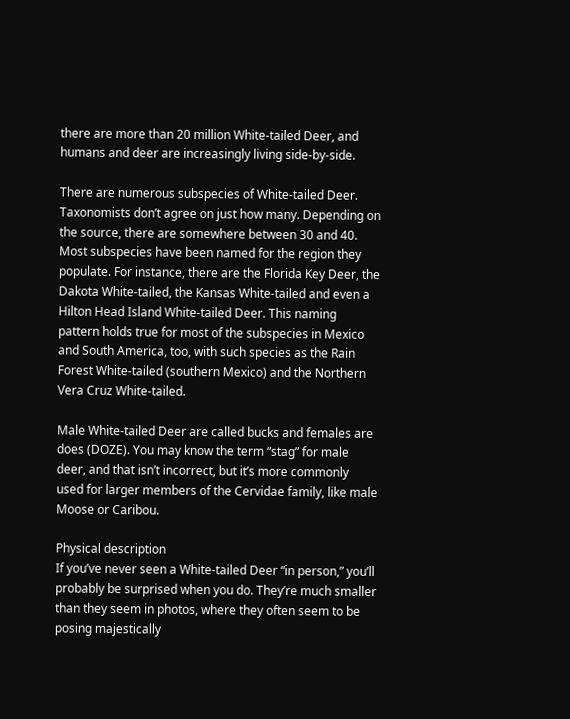there are more than 20 million White-tailed Deer, and humans and deer are increasingly living side-by-side.

There are numerous subspecies of White-tailed Deer. Taxonomists don’t agree on just how many. Depending on the source, there are somewhere between 30 and 40. Most subspecies have been named for the region they populate. For instance, there are the Florida Key Deer, the Dakota White-tailed, the Kansas White-tailed and even a Hilton Head Island White-tailed Deer. This naming pattern holds true for most of the subspecies in Mexico and South America, too, with such species as the Rain Forest White-tailed (southern Mexico) and the Northern Vera Cruz White-tailed.

Male White-tailed Deer are called bucks and females are does (DOZE). You may know the term “stag” for male deer, and that isn’t incorrect, but it’s more commonly used for larger members of the Cervidae family, like male Moose or Caribou.

Physical description
If you’ve never seen a White-tailed Deer “in person,” you’ll probably be surprised when you do. They’re much smaller than they seem in photos, where they often seem to be posing majestically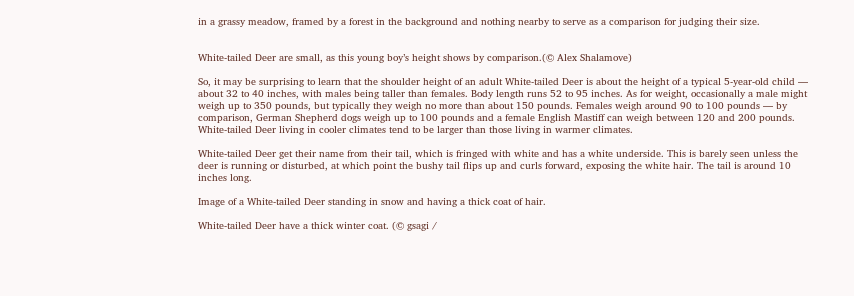in a grassy meadow, framed by a forest in the background and nothing nearby to serve as a comparison for judging their size.


White-tailed Deer are small, as this young boy’s height shows by comparison.(© Alex Shalamove)

So, it may be surprising to learn that the shoulder height of an adult White-tailed Deer is about the height of a typical 5-year-old child — about 32 to 40 inches, with males being taller than females. Body length runs 52 to 95 inches. As for weight, occasionally a male might weigh up to 350 pounds, but typically they weigh no more than about 150 pounds. Females weigh around 90 to 100 pounds — by comparison, German Shepherd dogs weigh up to 100 pounds and a female English Mastiff can weigh between 120 and 200 pounds. White-tailed Deer living in cooler climates tend to be larger than those living in warmer climates.

White-tailed Deer get their name from their tail, which is fringed with white and has a white underside. This is barely seen unless the deer is running or disturbed, at which point the bushy tail flips up and curls forward, exposing the white hair. The tail is around 10 inches long.

Image of a White-tailed Deer standing in snow and having a thick coat of hair.

White-tailed Deer have a thick winter coat. (© gsagi /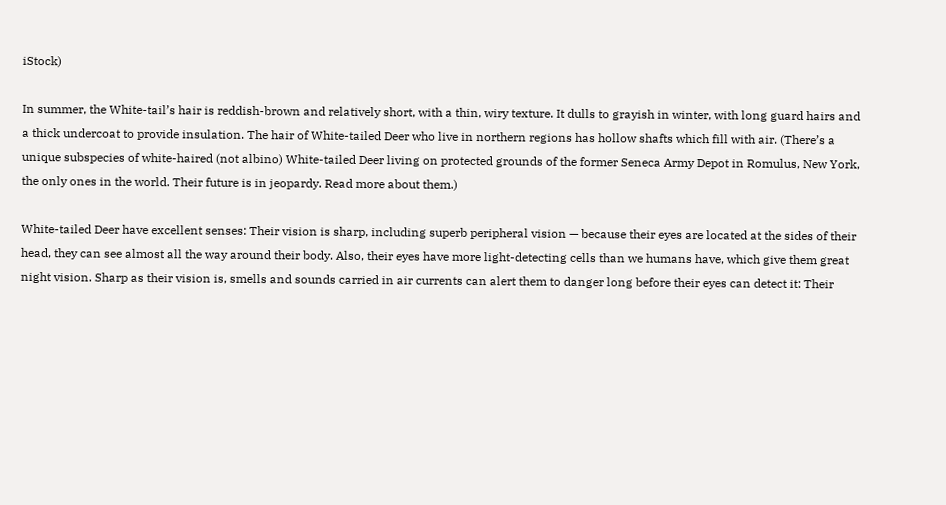iStock)

In summer, the White-tail’s hair is reddish-brown and relatively short, with a thin, wiry texture. It dulls to grayish in winter, with long guard hairs and a thick undercoat to provide insulation. The hair of White-tailed Deer who live in northern regions has hollow shafts which fill with air. (There’s a unique subspecies of white-haired (not albino) White-tailed Deer living on protected grounds of the former Seneca Army Depot in Romulus, New York, the only ones in the world. Their future is in jeopardy. Read more about them.)

White-tailed Deer have excellent senses: Their vision is sharp, including superb peripheral vision — because their eyes are located at the sides of their head, they can see almost all the way around their body. Also, their eyes have more light-detecting cells than we humans have, which give them great night vision. Sharp as their vision is, smells and sounds carried in air currents can alert them to danger long before their eyes can detect it: Their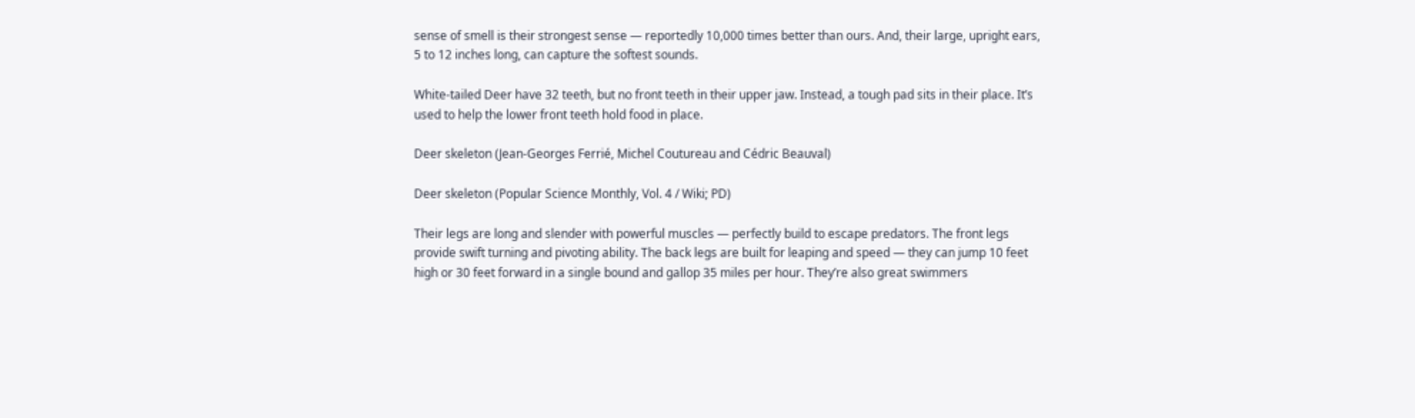sense of smell is their strongest sense — reportedly 10,000 times better than ours. And, their large, upright ears, 5 to 12 inches long, can capture the softest sounds.

White-tailed Deer have 32 teeth, but no front teeth in their upper jaw. Instead, a tough pad sits in their place. It’s used to help the lower front teeth hold food in place.

Deer skeleton (Jean-Georges Ferrié, Michel Coutureau and Cédric Beauval)

Deer skeleton (Popular Science Monthly, Vol. 4 / Wiki; PD)

Their legs are long and slender with powerful muscles — perfectly build to escape predators. The front legs provide swift turning and pivoting ability. The back legs are built for leaping and speed — they can jump 10 feet high or 30 feet forward in a single bound and gallop 35 miles per hour. They’re also great swimmers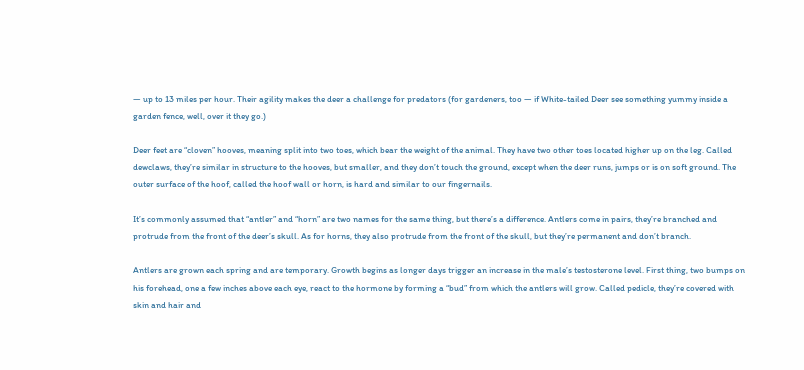— up to 13 miles per hour. Their agility makes the deer a challenge for predators (for gardeners, too — if White-tailed Deer see something yummy inside a garden fence, well, over it they go.)

Deer feet are “cloven” hooves, meaning split into two toes, which bear the weight of the animal. They have two other toes located higher up on the leg. Called dewclaws, they’re similar in structure to the hooves, but smaller, and they don’t touch the ground, except when the deer runs, jumps or is on soft ground. The outer surface of the hoof, called the hoof wall or horn, is hard and similar to our fingernails.

It’s commonly assumed that “antler” and “horn” are two names for the same thing, but there’s a difference. Antlers come in pairs, they’re branched and protrude from the front of the deer’s skull. As for horns, they also protrude from the front of the skull, but they’re permanent and don’t branch.

Antlers are grown each spring and are temporary. Growth begins as longer days trigger an increase in the male’s testosterone level. First thing, two bumps on his forehead, one a few inches above each eye, react to the hormone by forming a “bud” from which the antlers will grow. Called pedicle, they’re covered with skin and hair and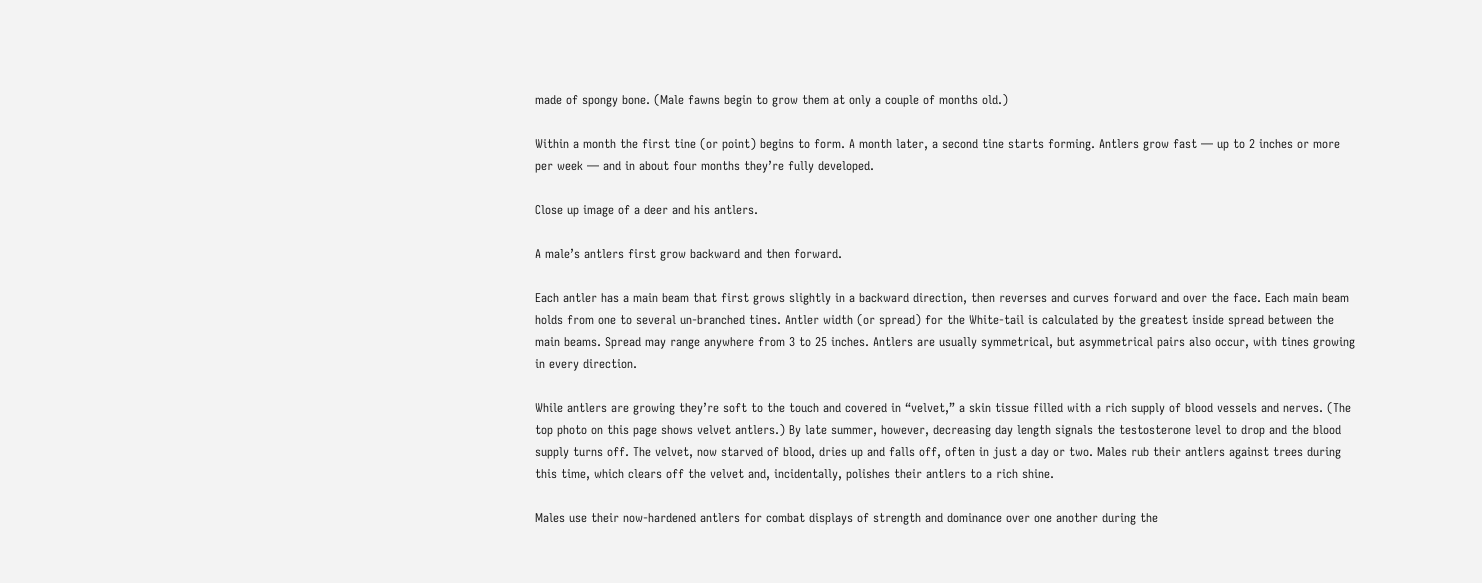made of spongy bone. (Male fawns begin to grow them at only a couple of months old.)

Within a month the first tine (or point) begins to form. A month later, a second tine starts forming. Antlers grow fast — up to 2 inches or more per week — and in about four months they’re fully developed.

Close up image of a deer and his antlers.

A male’s antlers first grow backward and then forward.

Each antler has a main beam that first grows slightly in a backward direction, then reverses and curves forward and over the face. Each main beam holds from one to several un-branched tines. Antler width (or spread) for the White-tail is calculated by the greatest inside spread between the main beams. Spread may range anywhere from 3 to 25 inches. Antlers are usually symmetrical, but asymmetrical pairs also occur, with tines growing in every direction.

While antlers are growing they’re soft to the touch and covered in “velvet,” a skin tissue filled with a rich supply of blood vessels and nerves. (The top photo on this page shows velvet antlers.) By late summer, however, decreasing day length signals the testosterone level to drop and the blood supply turns off. The velvet, now starved of blood, dries up and falls off, often in just a day or two. Males rub their antlers against trees during this time, which clears off the velvet and, incidentally, polishes their antlers to a rich shine.

Males use their now-hardened antlers for combat displays of strength and dominance over one another during the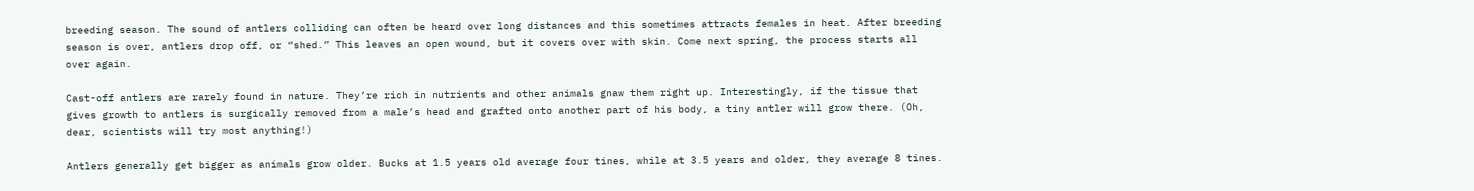breeding season. The sound of antlers colliding can often be heard over long distances and this sometimes attracts females in heat. After breeding season is over, antlers drop off, or “shed.” This leaves an open wound, but it covers over with skin. Come next spring, the process starts all over again.

Cast-off antlers are rarely found in nature. They’re rich in nutrients and other animals gnaw them right up. Interestingly, if the tissue that gives growth to antlers is surgically removed from a male’s head and grafted onto another part of his body, a tiny antler will grow there. (Oh, dear, scientists will try most anything!)

Antlers generally get bigger as animals grow older. Bucks at 1.5 years old average four tines, while at 3.5 years and older, they average 8 tines.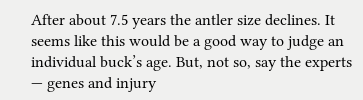After about 7.5 years the antler size declines. It seems like this would be a good way to judge an individual buck’s age. But, not so, say the experts — genes and injury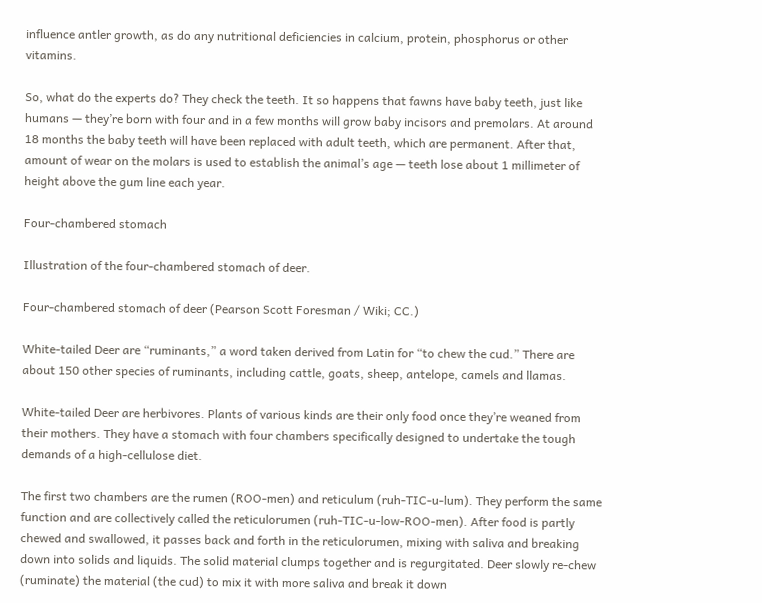influence antler growth, as do any nutritional deficiencies in calcium, protein, phosphorus or other vitamins.

So, what do the experts do? They check the teeth. It so happens that fawns have baby teeth, just like humans — they’re born with four and in a few months will grow baby incisors and premolars. At around 18 months the baby teeth will have been replaced with adult teeth, which are permanent. After that, amount of wear on the molars is used to establish the animal’s age — teeth lose about 1 millimeter of height above the gum line each year.

Four-chambered stomach

Illustration of the four-chambered stomach of deer.

Four-chambered stomach of deer (Pearson Scott Foresman / Wiki; CC.)

White-tailed Deer are “ruminants,” a word taken derived from Latin for “to chew the cud.” There are about 150 other species of ruminants, including cattle, goats, sheep, antelope, camels and llamas.

White-tailed Deer are herbivores. Plants of various kinds are their only food once they’re weaned from their mothers. They have a stomach with four chambers specifically designed to undertake the tough demands of a high-cellulose diet.

The first two chambers are the rumen (ROO-men) and reticulum (ruh-TIC-u-lum). They perform the same function and are collectively called the reticulorumen (ruh-TIC-u-low-ROO-men). After food is partly chewed and swallowed, it passes back and forth in the reticulorumen, mixing with saliva and breaking down into solids and liquids. The solid material clumps together and is regurgitated. Deer slowly re-chew (ruminate) the material (the cud) to mix it with more saliva and break it down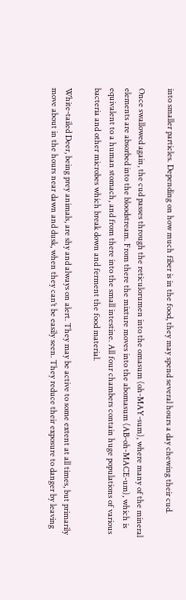into smaller particles. Depending on how much fiber is in the food, they may spend several hours a day chewing their cud.

Once swallowed again, the cud passes through the reticulorumen into the omasum (oh-MAY-sum), where many of the mineral elements are absorbed into the bloodstream. From there the mixture moves into the abomasum (AB-oh-MACE-um), which is equivalent to a human stomach, and from there into the small intestine. All four chambers contain huge populations of various bacteria and other microbes which break down and ferment the food material.

White-tailed Deer, being prey animals, are shy and always on alert. They may be active to some extent at all times, but primarily move about in the hours near dawn and dusk, when they can’t be easily seen. They reduce their exposure to danger by leaving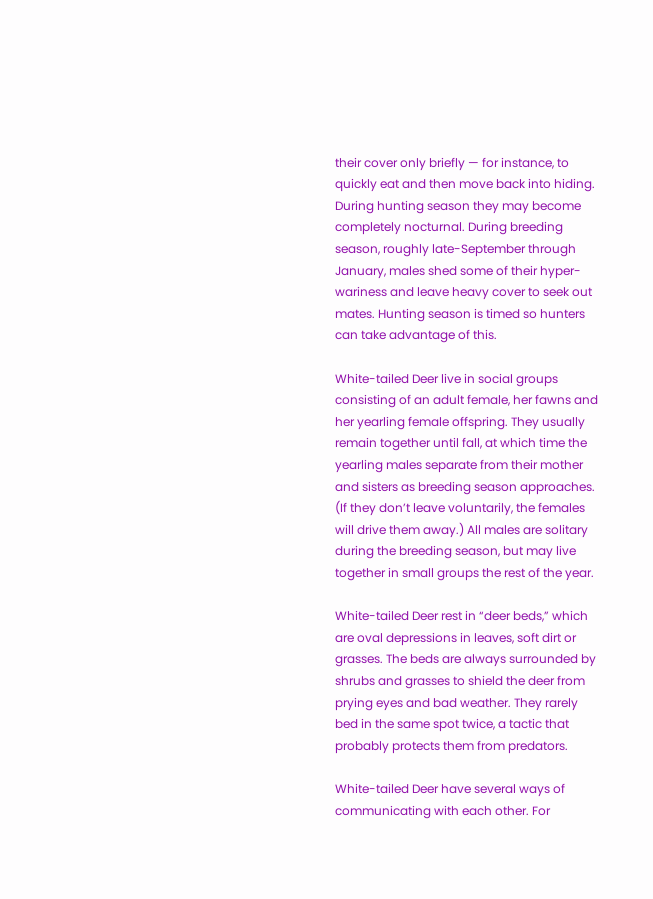their cover only briefly — for instance, to quickly eat and then move back into hiding. During hunting season they may become completely nocturnal. During breeding season, roughly late-September through January, males shed some of their hyper-wariness and leave heavy cover to seek out mates. Hunting season is timed so hunters can take advantage of this.

White-tailed Deer live in social groups consisting of an adult female, her fawns and her yearling female offspring. They usually remain together until fall, at which time the yearling males separate from their mother and sisters as breeding season approaches. (If they don’t leave voluntarily, the females will drive them away.) All males are solitary during the breeding season, but may live together in small groups the rest of the year.

White-tailed Deer rest in “deer beds,” which are oval depressions in leaves, soft dirt or grasses. The beds are always surrounded by shrubs and grasses to shield the deer from prying eyes and bad weather. They rarely bed in the same spot twice, a tactic that probably protects them from predators.

White-tailed Deer have several ways of communicating with each other. For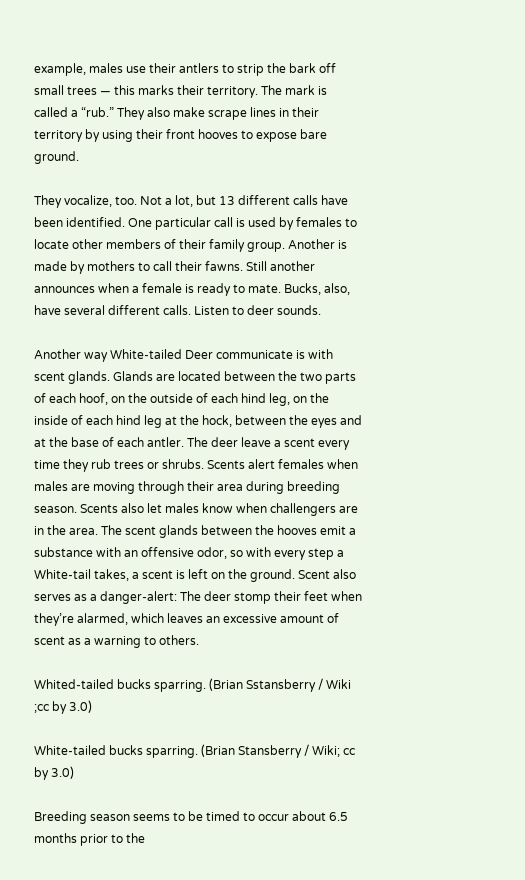example, males use their antlers to strip the bark off small trees — this marks their territory. The mark is called a “rub.” They also make scrape lines in their territory by using their front hooves to expose bare ground.

They vocalize, too. Not a lot, but 13 different calls have been identified. One particular call is used by females to locate other members of their family group. Another is made by mothers to call their fawns. Still another announces when a female is ready to mate. Bucks, also, have several different calls. Listen to deer sounds.

Another way White-tailed Deer communicate is with scent glands. Glands are located between the two parts of each hoof, on the outside of each hind leg, on the inside of each hind leg at the hock, between the eyes and at the base of each antler. The deer leave a scent every time they rub trees or shrubs. Scents alert females when males are moving through their area during breeding season. Scents also let males know when challengers are in the area. The scent glands between the hooves emit a substance with an offensive odor, so with every step a White-tail takes, a scent is left on the ground. Scent also serves as a danger-alert: The deer stomp their feet when they’re alarmed, which leaves an excessive amount of scent as a warning to others.

Whited-tailed bucks sparring. (Brian Sstansberry / Wiki ;cc by 3.0)

White-tailed bucks sparring. (Brian Stansberry / Wiki; cc by 3.0)

Breeding season seems to be timed to occur about 6.5 months prior to the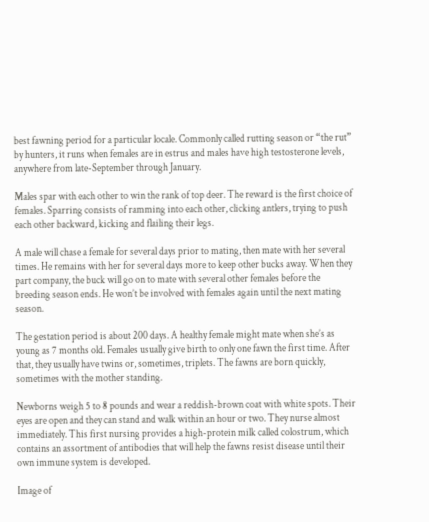best fawning period for a particular locale. Commonly called rutting season or “the rut” by hunters, it runs when females are in estrus and males have high testosterone levels, anywhere from late-September through January.

Males spar with each other to win the rank of top deer. The reward is the first choice of females. Sparring consists of ramming into each other, clicking antlers, trying to push each other backward, kicking and flailing their legs.

A male will chase a female for several days prior to mating, then mate with her several times. He remains with her for several days more to keep other bucks away. When they part company, the buck will go on to mate with several other females before the breeding season ends. He won’t be involved with females again until the next mating season.

The gestation period is about 200 days. A healthy female might mate when she’s as young as 7 months old. Females usually give birth to only one fawn the first time. After that, they usually have twins or, sometimes, triplets. The fawns are born quickly, sometimes with the mother standing.

Newborns weigh 5 to 8 pounds and wear a reddish-brown coat with white spots. Their eyes are open and they can stand and walk within an hour or two. They nurse almost immediately. This first nursing provides a high-protein milk called colostrum, which contains an assortment of antibodies that will help the fawns resist disease until their own immune system is developed.

Image of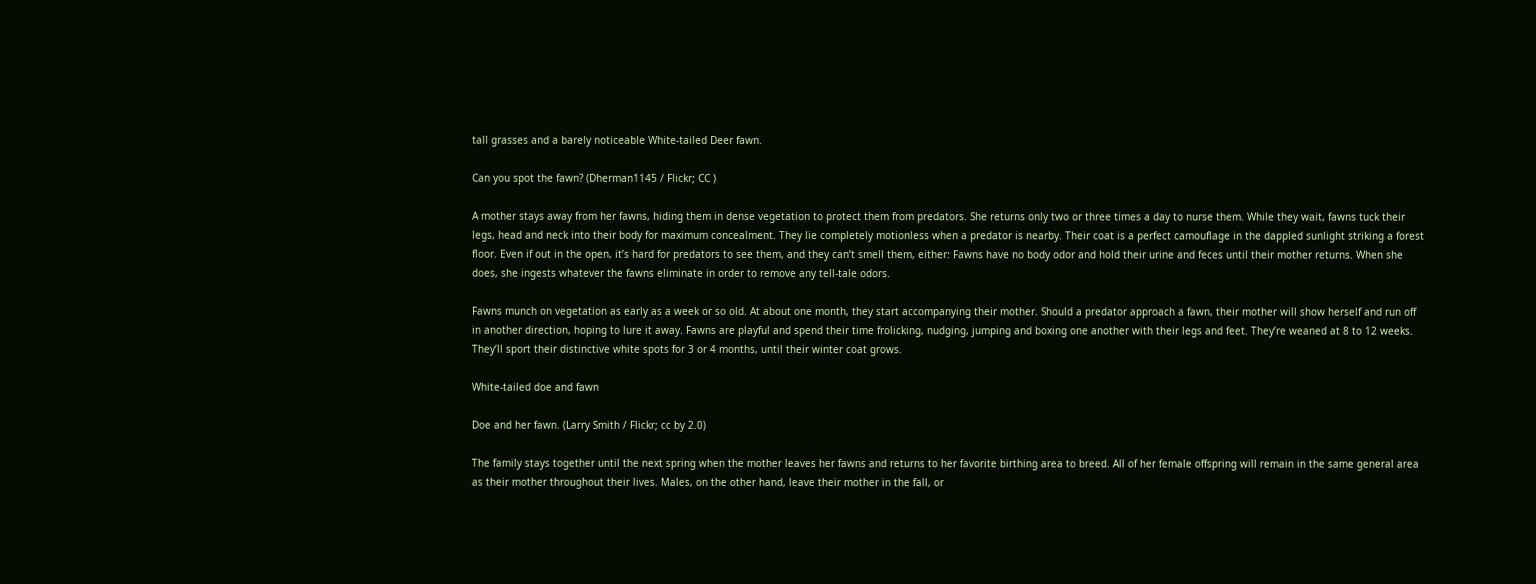tall grasses and a barely noticeable White-tailed Deer fawn.

Can you spot the fawn? (Dherman1145 / Flickr; CC )

A mother stays away from her fawns, hiding them in dense vegetation to protect them from predators. She returns only two or three times a day to nurse them. While they wait, fawns tuck their legs, head and neck into their body for maximum concealment. They lie completely motionless when a predator is nearby. Their coat is a perfect camouflage in the dappled sunlight striking a forest floor. Even if out in the open, it’s hard for predators to see them, and they can’t smell them, either: Fawns have no body odor and hold their urine and feces until their mother returns. When she does, she ingests whatever the fawns eliminate in order to remove any tell-tale odors.

Fawns munch on vegetation as early as a week or so old. At about one month, they start accompanying their mother. Should a predator approach a fawn, their mother will show herself and run off in another direction, hoping to lure it away. Fawns are playful and spend their time frolicking, nudging, jumping and boxing one another with their legs and feet. They’re weaned at 8 to 12 weeks. They’ll sport their distinctive white spots for 3 or 4 months, until their winter coat grows.

White-tailed doe and fawn

Doe and her fawn. (Larry Smith / Flickr; cc by 2.0)

The family stays together until the next spring when the mother leaves her fawns and returns to her favorite birthing area to breed. All of her female offspring will remain in the same general area as their mother throughout their lives. Males, on the other hand, leave their mother in the fall, or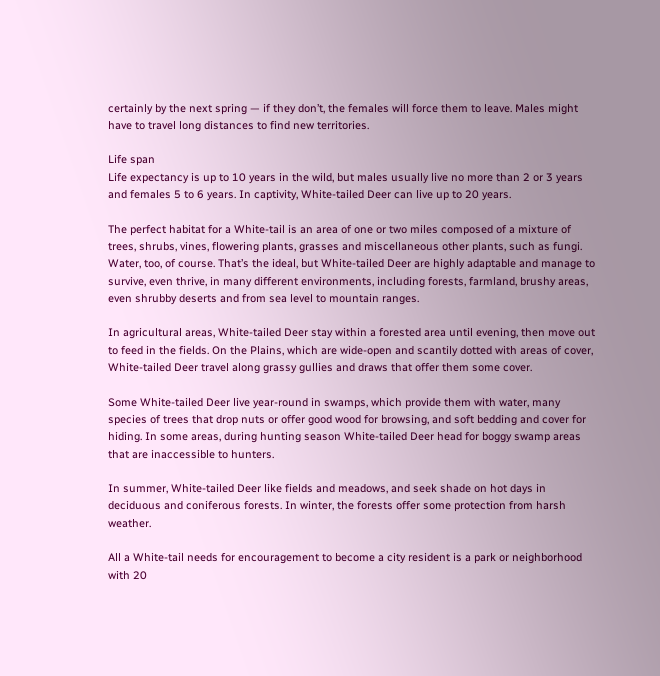certainly by the next spring — if they don’t, the females will force them to leave. Males might have to travel long distances to find new territories.

Life span
Life expectancy is up to 10 years in the wild, but males usually live no more than 2 or 3 years and females 5 to 6 years. In captivity, White-tailed Deer can live up to 20 years.

The perfect habitat for a White-tail is an area of one or two miles composed of a mixture of trees, shrubs, vines, flowering plants, grasses and miscellaneous other plants, such as fungi. Water, too, of course. That’s the ideal, but White-tailed Deer are highly adaptable and manage to survive, even thrive, in many different environments, including forests, farmland, brushy areas, even shrubby deserts and from sea level to mountain ranges.

In agricultural areas, White-tailed Deer stay within a forested area until evening, then move out to feed in the fields. On the Plains, which are wide-open and scantily dotted with areas of cover, White-tailed Deer travel along grassy gullies and draws that offer them some cover.

Some White-tailed Deer live year-round in swamps, which provide them with water, many species of trees that drop nuts or offer good wood for browsing, and soft bedding and cover for hiding. In some areas, during hunting season White-tailed Deer head for boggy swamp areas that are inaccessible to hunters.

In summer, White-tailed Deer like fields and meadows, and seek shade on hot days in deciduous and coniferous forests. In winter, the forests offer some protection from harsh weather.

All a White-tail needs for encouragement to become a city resident is a park or neighborhood with 20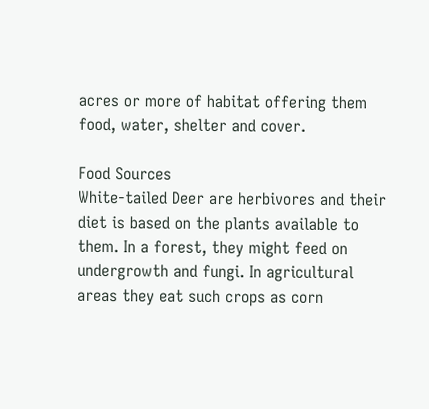acres or more of habitat offering them food, water, shelter and cover.

Food Sources
White-tailed Deer are herbivores and their diet is based on the plants available to them. In a forest, they might feed on undergrowth and fungi. In agricultural areas they eat such crops as corn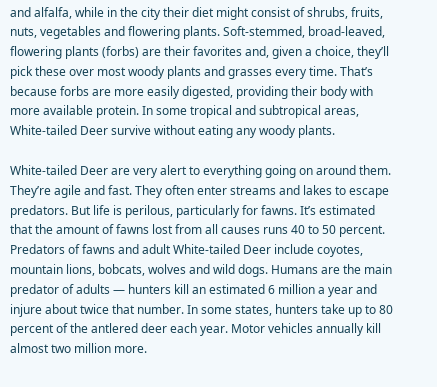and alfalfa, while in the city their diet might consist of shrubs, fruits, nuts, vegetables and flowering plants. Soft-stemmed, broad-leaved, flowering plants (forbs) are their favorites and, given a choice, they’ll pick these over most woody plants and grasses every time. That’s because forbs are more easily digested, providing their body with more available protein. In some tropical and subtropical areas, White-tailed Deer survive without eating any woody plants.

White-tailed Deer are very alert to everything going on around them. They’re agile and fast. They often enter streams and lakes to escape predators. But life is perilous, particularly for fawns. It’s estimated that the amount of fawns lost from all causes runs 40 to 50 percent. Predators of fawns and adult White-tailed Deer include coyotes, mountain lions, bobcats, wolves and wild dogs. Humans are the main predator of adults — hunters kill an estimated 6 million a year and injure about twice that number. In some states, hunters take up to 80 percent of the antlered deer each year. Motor vehicles annually kill almost two million more.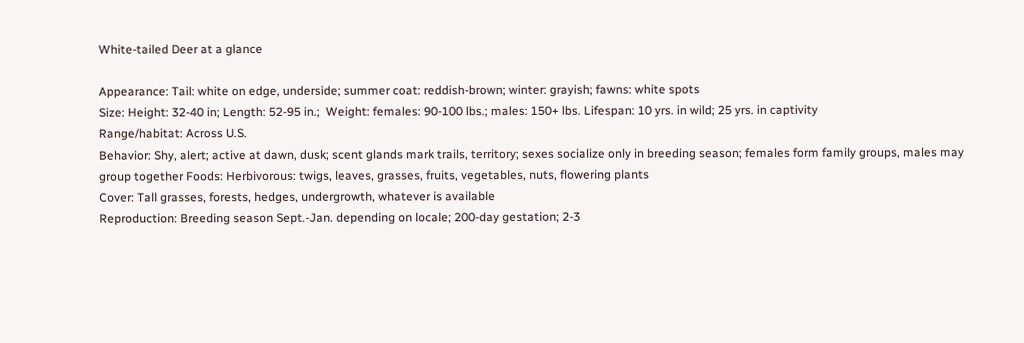White-tailed Deer at a glance

Appearance: Tail: white on edge, underside; summer coat: reddish-brown; winter: grayish; fawns: white spots
Size: Height: 32-40 in; Length: 52-95 in.;  Weight: females: 90-100 lbs.; males: 150+ lbs. Lifespan: 10 yrs. in wild; 25 yrs. in captivity
Range/habitat: Across U.S.
Behavior: Shy, alert; active at dawn, dusk; scent glands mark trails, territory; sexes socialize only in breeding season; females form family groups, males may group together Foods: Herbivorous: twigs, leaves, grasses, fruits, vegetables, nuts, flowering plants
Cover: Tall grasses, forests, hedges, undergrowth, whatever is available
Reproduction: Breeding season Sept.-Jan. depending on locale; 200-day gestation; 2-3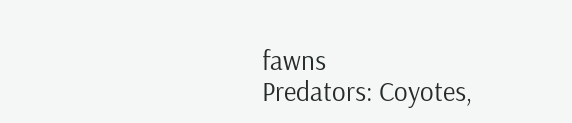fawns
Predators: Coyotes,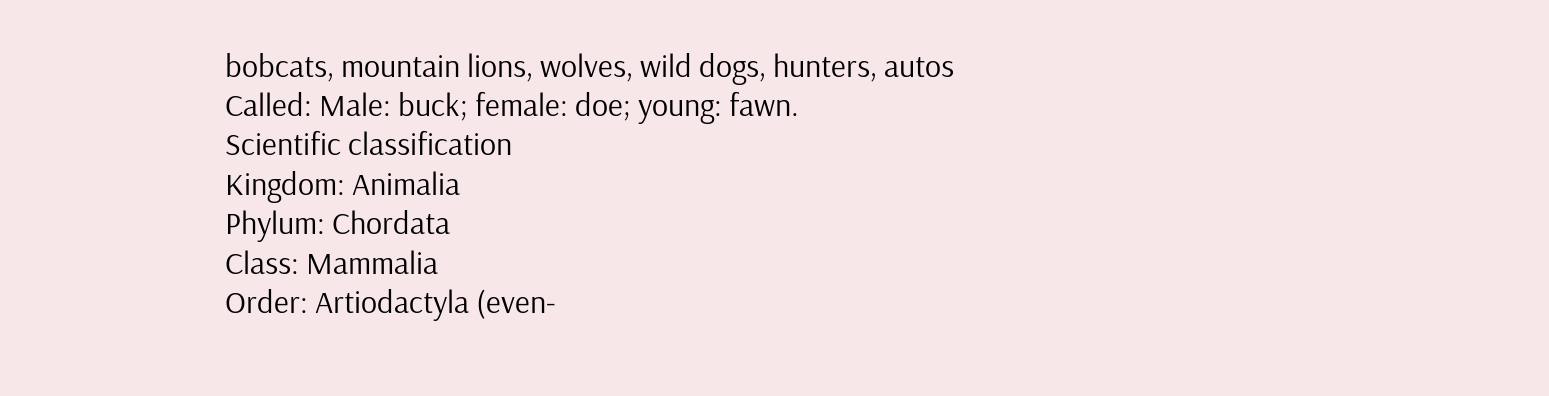bobcats, mountain lions, wolves, wild dogs, hunters, autos
Called: Male: buck; female: doe; young: fawn.
Scientific classification
Kingdom: Animalia
Phylum: Chordata
Class: Mammalia
Order: Artiodactyla (even-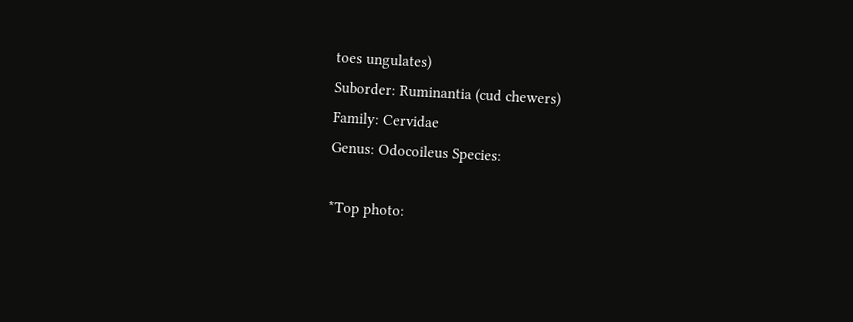toes ungulates)
Suborder: Ruminantia (cud chewers)
Family: Cervidae
Genus: Odocoileus Species:

*Top photo: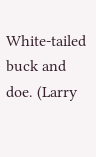White-tailed buck and doe. (Larry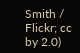Smith / Flickr; cc by 2.0)